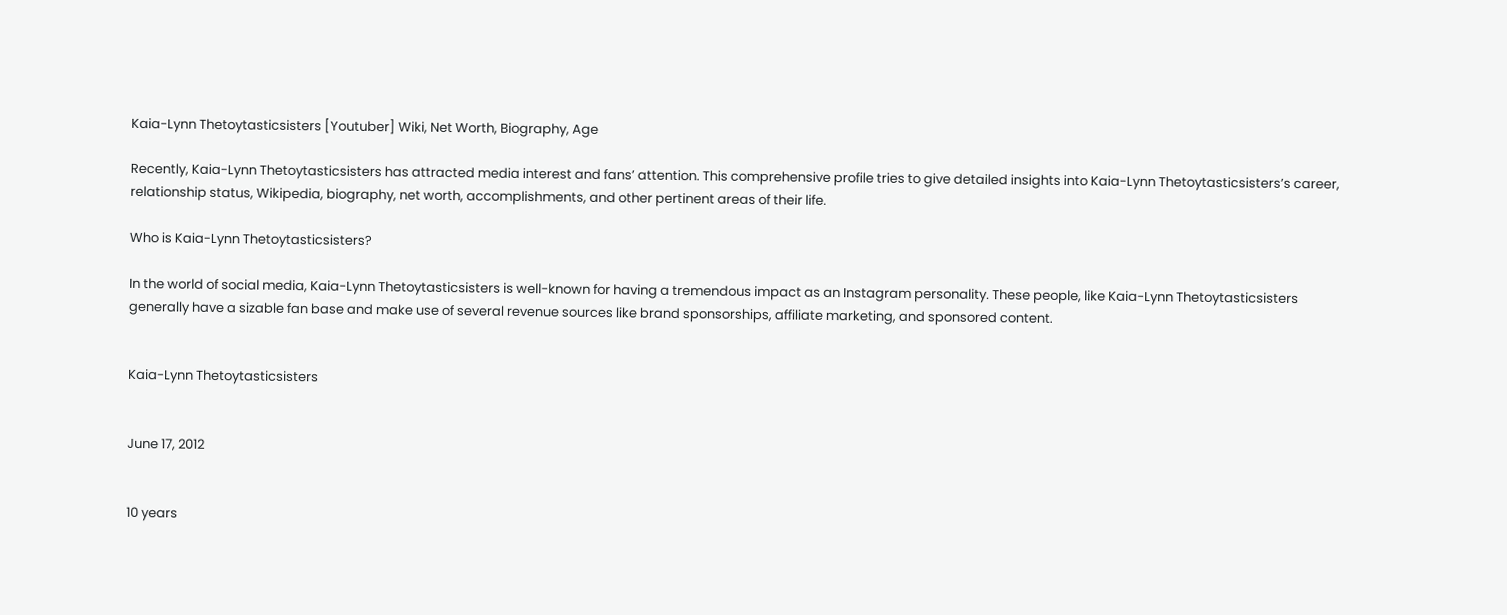Kaia-Lynn Thetoytasticsisters [Youtuber] Wiki, Net Worth, Biography, Age

Recently, Kaia-Lynn Thetoytasticsisters has attracted media interest and fans’ attention. This comprehensive profile tries to give detailed insights into Kaia-Lynn Thetoytasticsisters’s career, relationship status, Wikipedia, biography, net worth, accomplishments, and other pertinent areas of their life.

Who is Kaia-Lynn Thetoytasticsisters?

In the world of social media, Kaia-Lynn Thetoytasticsisters is well-known for having a tremendous impact as an Instagram personality. These people, like Kaia-Lynn Thetoytasticsisters generally have a sizable fan base and make use of several revenue sources like brand sponsorships, affiliate marketing, and sponsored content.


Kaia-Lynn Thetoytasticsisters


June 17, 2012


10 years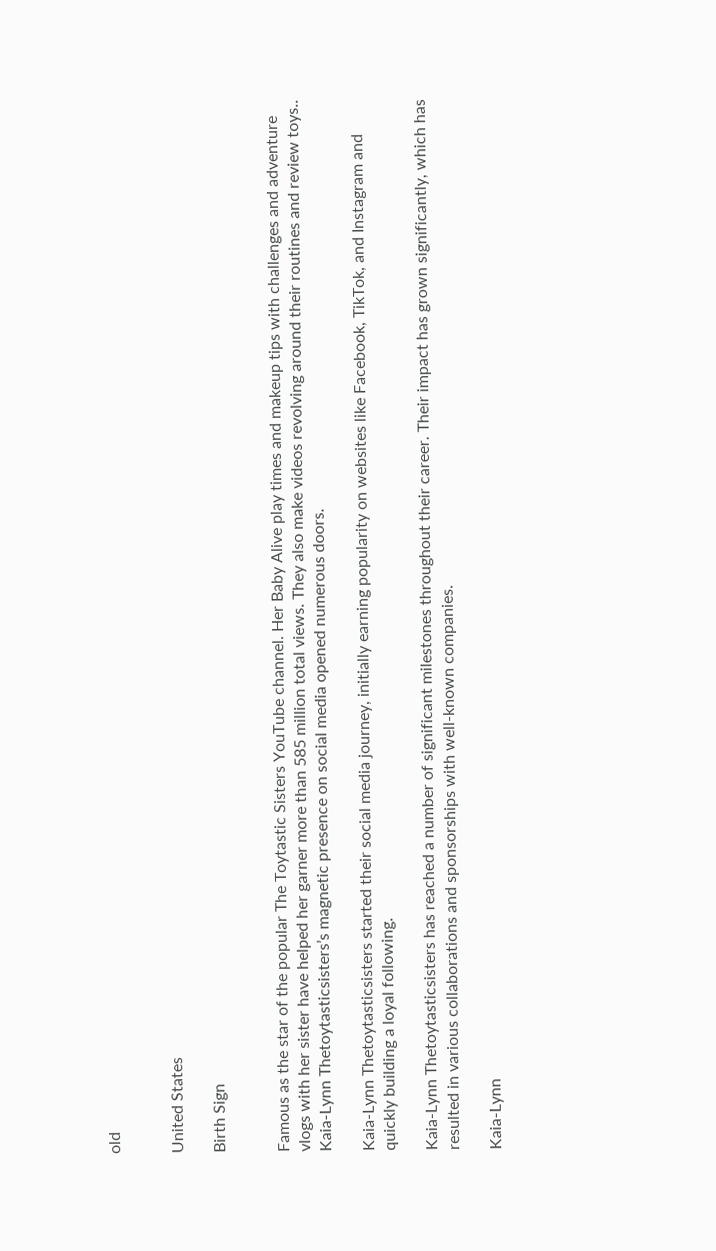old


United States

Birth Sign


Famous as the star of the popular The Toytastic Sisters YouTube channel. Her Baby Alive play times and makeup tips with challenges and adventure vlogs with her sister have helped her garner more than 585 million total views. They also make videos revolving around their routines and review toys.. Kaia-Lynn Thetoytasticsisters’s magnetic presence on social media opened numerous doors.

Kaia-Lynn Thetoytasticsisters started their social media journey, initially earning popularity on websites like Facebook, TikTok, and Instagram and quickly building a loyal following.

Kaia-Lynn Thetoytasticsisters has reached a number of significant milestones throughout their career. Their impact has grown significantly, which has resulted in various collaborations and sponsorships with well-known companies.

Kaia-Lynn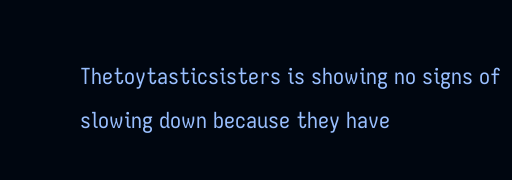Thetoytasticsisters is showing no signs of slowing down because they have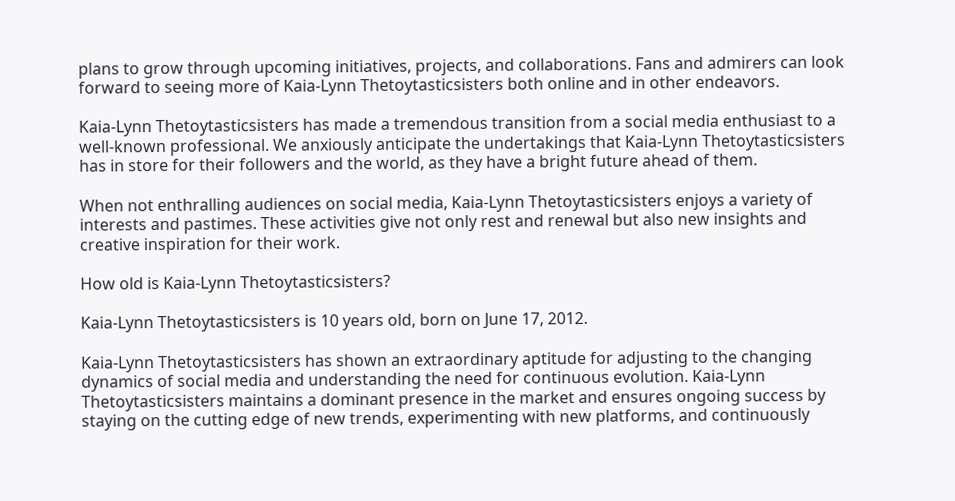plans to grow through upcoming initiatives, projects, and collaborations. Fans and admirers can look forward to seeing more of Kaia-Lynn Thetoytasticsisters both online and in other endeavors.

Kaia-Lynn Thetoytasticsisters has made a tremendous transition from a social media enthusiast to a well-known professional. We anxiously anticipate the undertakings that Kaia-Lynn Thetoytasticsisters has in store for their followers and the world, as they have a bright future ahead of them.

When not enthralling audiences on social media, Kaia-Lynn Thetoytasticsisters enjoys a variety of interests and pastimes. These activities give not only rest and renewal but also new insights and creative inspiration for their work.

How old is Kaia-Lynn Thetoytasticsisters?

Kaia-Lynn Thetoytasticsisters is 10 years old, born on June 17, 2012.

Kaia-Lynn Thetoytasticsisters has shown an extraordinary aptitude for adjusting to the changing dynamics of social media and understanding the need for continuous evolution. Kaia-Lynn Thetoytasticsisters maintains a dominant presence in the market and ensures ongoing success by staying on the cutting edge of new trends, experimenting with new platforms, and continuously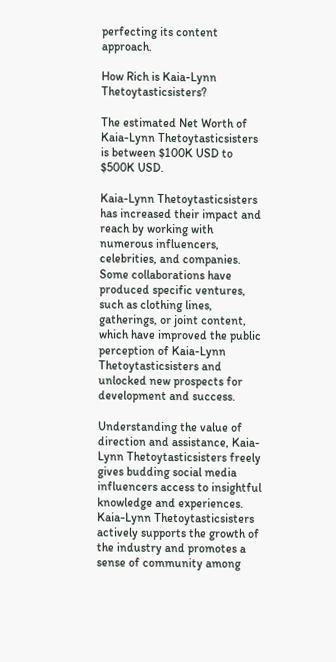perfecting its content approach.

How Rich is Kaia-Lynn Thetoytasticsisters?

The estimated Net Worth of Kaia-Lynn Thetoytasticsisters is between $100K USD to $500K USD.

Kaia-Lynn Thetoytasticsisters has increased their impact and reach by working with numerous influencers, celebrities, and companies. Some collaborations have produced specific ventures, such as clothing lines, gatherings, or joint content, which have improved the public perception of Kaia-Lynn Thetoytasticsisters and unlocked new prospects for development and success.

Understanding the value of direction and assistance, Kaia-Lynn Thetoytasticsisters freely gives budding social media influencers access to insightful knowledge and experiences. Kaia-Lynn Thetoytasticsisters actively supports the growth of the industry and promotes a sense of community among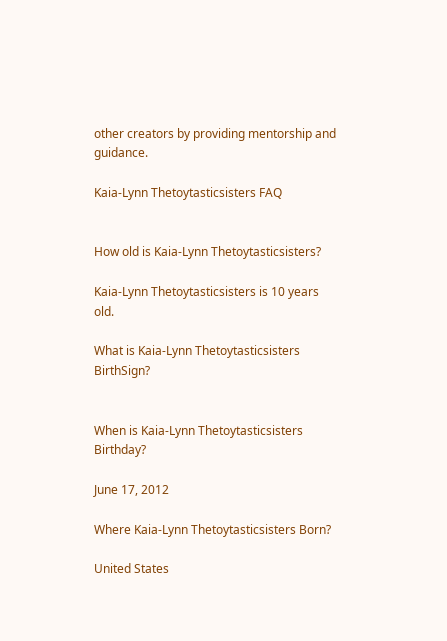other creators by providing mentorship and guidance.

Kaia-Lynn Thetoytasticsisters FAQ


How old is Kaia-Lynn Thetoytasticsisters?

Kaia-Lynn Thetoytasticsisters is 10 years old.

What is Kaia-Lynn Thetoytasticsisters BirthSign?


When is Kaia-Lynn Thetoytasticsisters Birthday?

June 17, 2012

Where Kaia-Lynn Thetoytasticsisters Born?

United States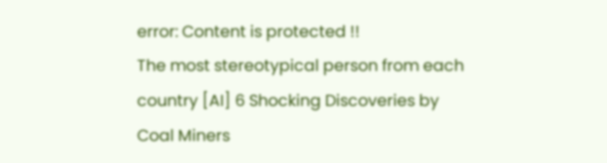error: Content is protected !!
The most stereotypical person from each country [AI] 6 Shocking Discoveries by Coal Miners